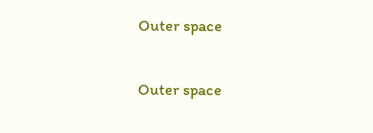Outer space

Outer space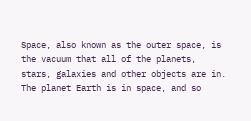Space, also known as the outer space, is the vacuum that all of the planets, stars, galaxies and other objects are in. The planet Earth is in space, and so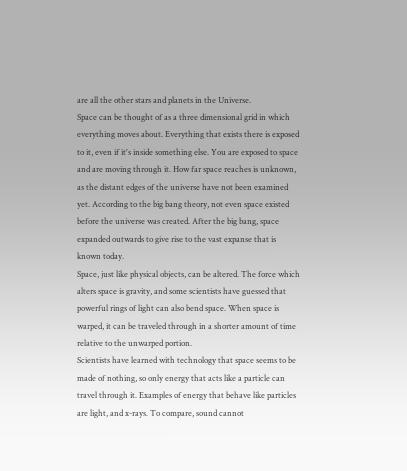are all the other stars and planets in the Universe.
Space can be thought of as a three dimensional grid in which everything moves about. Everything that exists there is exposed to it, even if it's inside something else. You are exposed to space and are moving through it. How far space reaches is unknown, as the distant edges of the universe have not been examined yet. According to the big bang theory, not even space existed before the universe was created. After the big bang, space expanded outwards to give rise to the vast expanse that is known today.
Space, just like physical objects, can be altered. The force which alters space is gravity, and some scientists have guessed that powerful rings of light can also bend space. When space is warped, it can be traveled through in a shorter amount of time relative to the unwarped portion.
Scientists have learned with technology that space seems to be made of nothing, so only energy that acts like a particle can travel through it. Examples of energy that behave like particles are light, and x-rays. To compare, sound cannot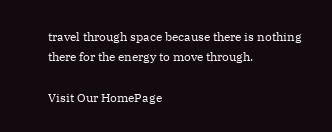travel through space because there is nothing there for the energy to move through.

Visit Our HomePage